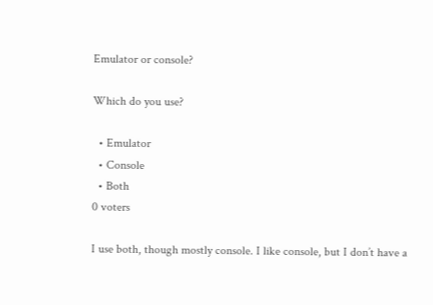Emulator or console?

Which do you use?

  • Emulator
  • Console
  • Both
0 voters

I use both, though mostly console. I like console, but I don’t have a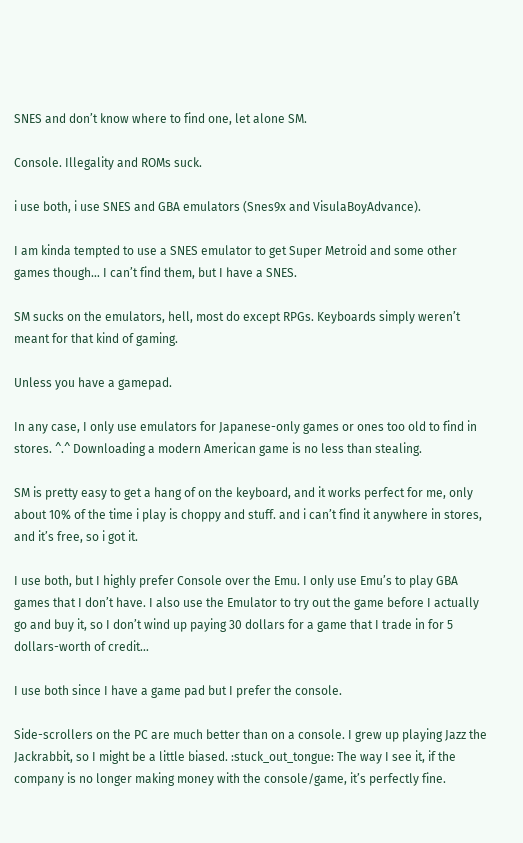SNES and don’t know where to find one, let alone SM.

Console. Illegality and ROMs suck.

i use both, i use SNES and GBA emulators (Snes9x and VisulaBoyAdvance).

I am kinda tempted to use a SNES emulator to get Super Metroid and some other games though… I can’t find them, but I have a SNES.

SM sucks on the emulators, hell, most do except RPGs. Keyboards simply weren’t meant for that kind of gaming.

Unless you have a gamepad.

In any case, I only use emulators for Japanese-only games or ones too old to find in stores. ^.^ Downloading a modern American game is no less than stealing.

SM is pretty easy to get a hang of on the keyboard, and it works perfect for me, only about 10% of the time i play is choppy and stuff. and i can’t find it anywhere in stores, and it’s free, so i got it.

I use both, but I highly prefer Console over the Emu. I only use Emu’s to play GBA games that I don’t have. I also use the Emulator to try out the game before I actually go and buy it, so I don’t wind up paying 30 dollars for a game that I trade in for 5 dollars-worth of credit…

I use both since I have a game pad but I prefer the console.

Side-scrollers on the PC are much better than on a console. I grew up playing Jazz the Jackrabbit, so I might be a little biased. :stuck_out_tongue: The way I see it, if the company is no longer making money with the console/game, it’s perfectly fine.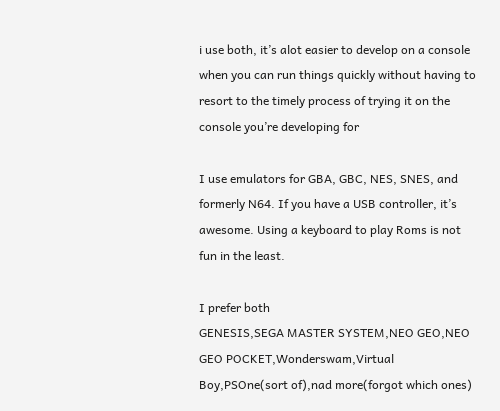i use both, it’s alot easier to develop on a console when you can run things quickly without having to resort to the timely process of trying it on the console you’re developing for

I use emulators for GBA, GBC, NES, SNES, and formerly N64. If you have a USB controller, it’s awesome. Using a keyboard to play Roms is not fun in the least.

I prefer both
GENESIS,SEGA MASTER SYSTEM,NEO GEO,NEO GEO POCKET,Wonderswam,Virtual Boy,PSOne(sort of),nad more(forgot which ones)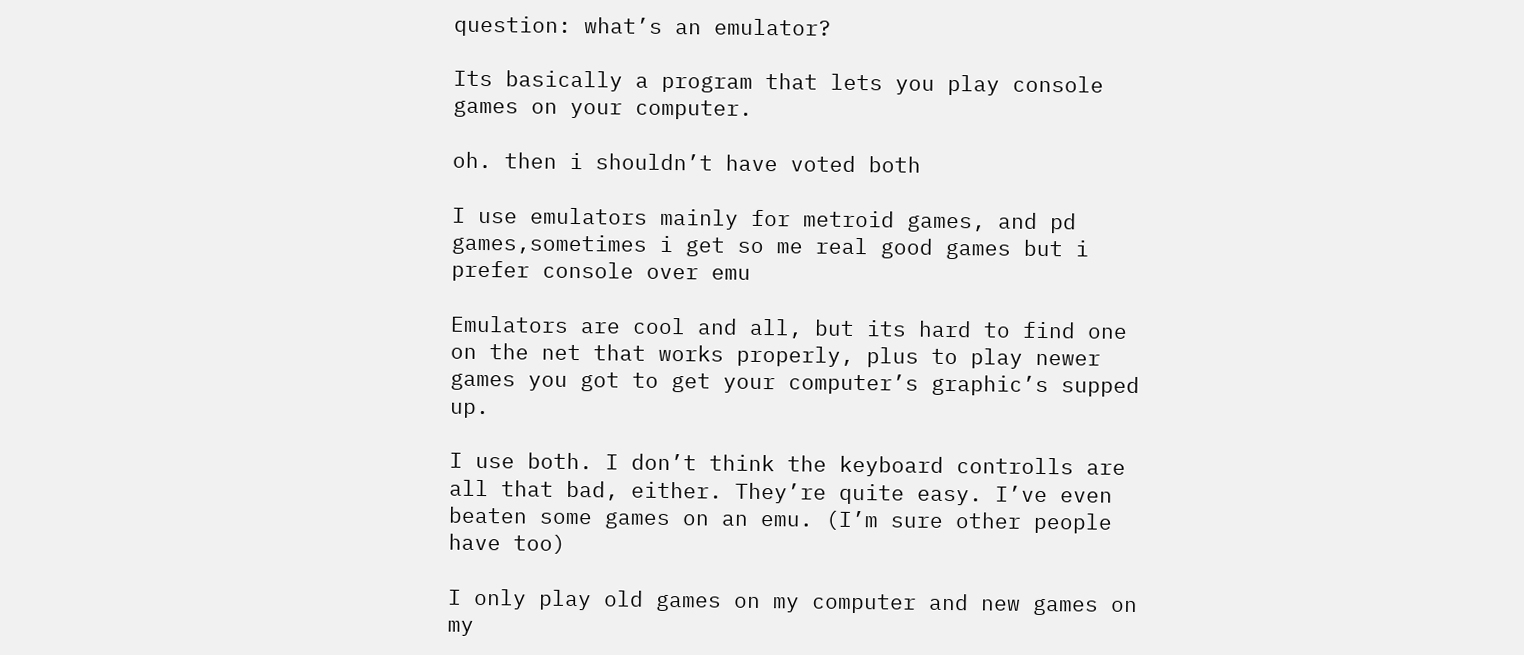question: what’s an emulator?

Its basically a program that lets you play console games on your computer.

oh. then i shouldn’t have voted both

I use emulators mainly for metroid games, and pd games,sometimes i get so me real good games but i prefer console over emu

Emulators are cool and all, but its hard to find one on the net that works properly, plus to play newer games you got to get your computer’s graphic’s supped up.

I use both. I don’t think the keyboard controlls are all that bad, either. They’re quite easy. I’ve even beaten some games on an emu. (I’m sure other people have too)

I only play old games on my computer and new games on my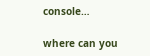console…

where can you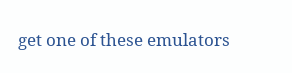get one of these emulators